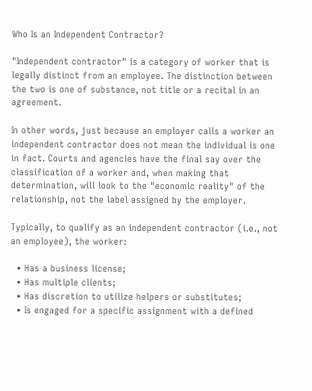Who Is an Independent Contractor?

"Independent contractor" is a category of worker that is legally distinct from an employee. The distinction between the two is one of substance, not title or a recital in an agreement.

In other words, just because an employer calls a worker an independent contractor does not mean the individual is one in fact. Courts and agencies have the final say over the classification of a worker and, when making that determination, will look to the "economic reality" of the relationship, not the label assigned by the employer.

Typically, to qualify as an independent contractor (i.e., not an employee), the worker:

  • Has a business license;
  • Has multiple clients;
  • Has discretion to utilize helpers or substitutes;
  • Is engaged for a specific assignment with a defined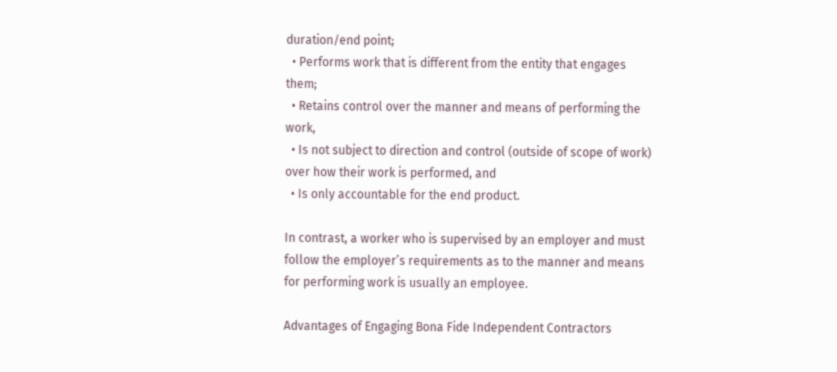duration/end point;
  • Performs work that is different from the entity that engages them;
  • Retains control over the manner and means of performing the work,
  • Is not subject to direction and control (outside of scope of work) over how their work is performed, and
  • Is only accountable for the end product.

In contrast, a worker who is supervised by an employer and must follow the employer’s requirements as to the manner and means for performing work is usually an employee.

Advantages of Engaging Bona Fide Independent Contractors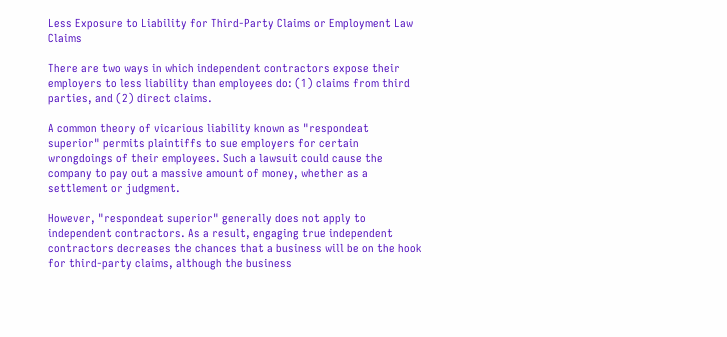Less Exposure to Liability for Third-Party Claims or Employment Law Claims

There are two ways in which independent contractors expose their employers to less liability than employees do: (1) claims from third parties, and (2) direct claims.

A common theory of vicarious liability known as "respondeat superior" permits plaintiffs to sue employers for certain wrongdoings of their employees. Such a lawsuit could cause the company to pay out a massive amount of money, whether as a settlement or judgment.

However, "respondeat superior" generally does not apply to independent contractors. As a result, engaging true independent contractors decreases the chances that a business will be on the hook for third-party claims, although the business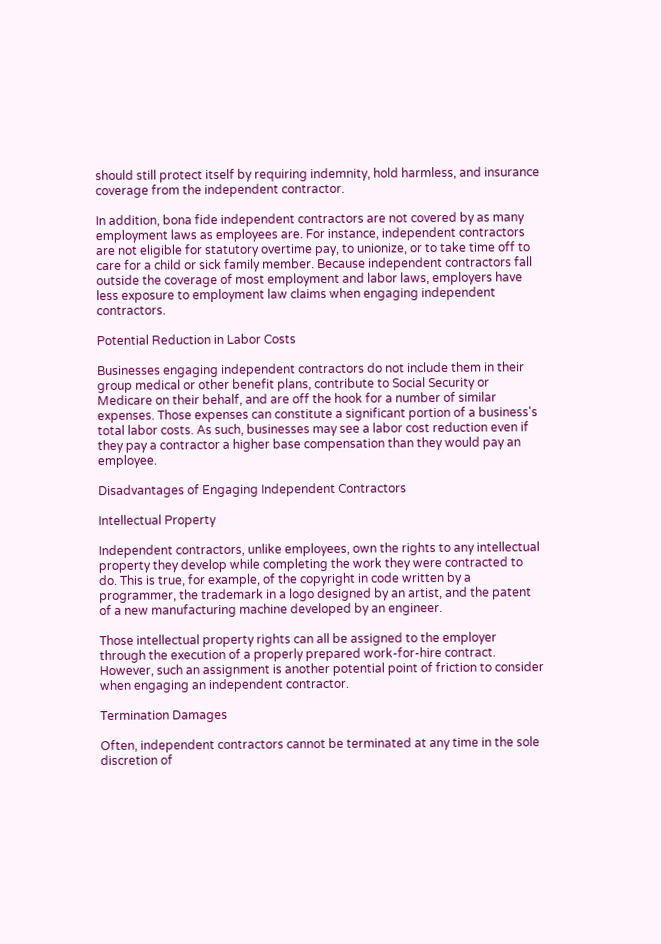should still protect itself by requiring indemnity, hold harmless, and insurance coverage from the independent contractor.

In addition, bona fide independent contractors are not covered by as many employment laws as employees are. For instance, independent contractors are not eligible for statutory overtime pay, to unionize, or to take time off to care for a child or sick family member. Because independent contractors fall outside the coverage of most employment and labor laws, employers have less exposure to employment law claims when engaging independent contractors.

Potential Reduction in Labor Costs

Businesses engaging independent contractors do not include them in their group medical or other benefit plans, contribute to Social Security or Medicare on their behalf, and are off the hook for a number of similar expenses. Those expenses can constitute a significant portion of a business's total labor costs. As such, businesses may see a labor cost reduction even if they pay a contractor a higher base compensation than they would pay an employee.

Disadvantages of Engaging Independent Contractors

Intellectual Property

Independent contractors, unlike employees, own the rights to any intellectual property they develop while completing the work they were contracted to do. This is true, for example, of the copyright in code written by a programmer, the trademark in a logo designed by an artist, and the patent of a new manufacturing machine developed by an engineer.

Those intellectual property rights can all be assigned to the employer through the execution of a properly prepared work-for-hire contract. However, such an assignment is another potential point of friction to consider when engaging an independent contractor.

Termination Damages

Often, independent contractors cannot be terminated at any time in the sole discretion of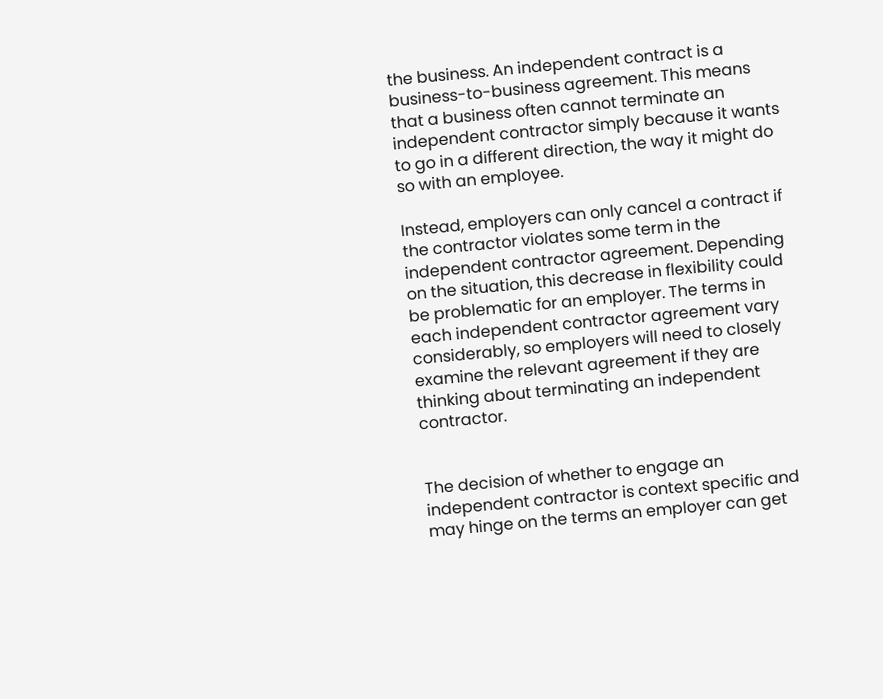the business. An independent contract is a business-to-business agreement. This means that a business often cannot terminate an independent contractor simply because it wants to go in a different direction, the way it might do so with an employee.

Instead, employers can only cancel a contract if the contractor violates some term in the independent contractor agreement. Depending on the situation, this decrease in flexibility could be problematic for an employer. The terms in each independent contractor agreement vary considerably, so employers will need to closely examine the relevant agreement if they are thinking about terminating an independent contractor.


The decision of whether to engage an independent contractor is context specific and may hinge on the terms an employer can get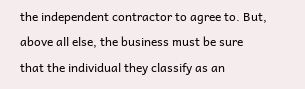the independent contractor to agree to. But, above all else, the business must be sure that the individual they classify as an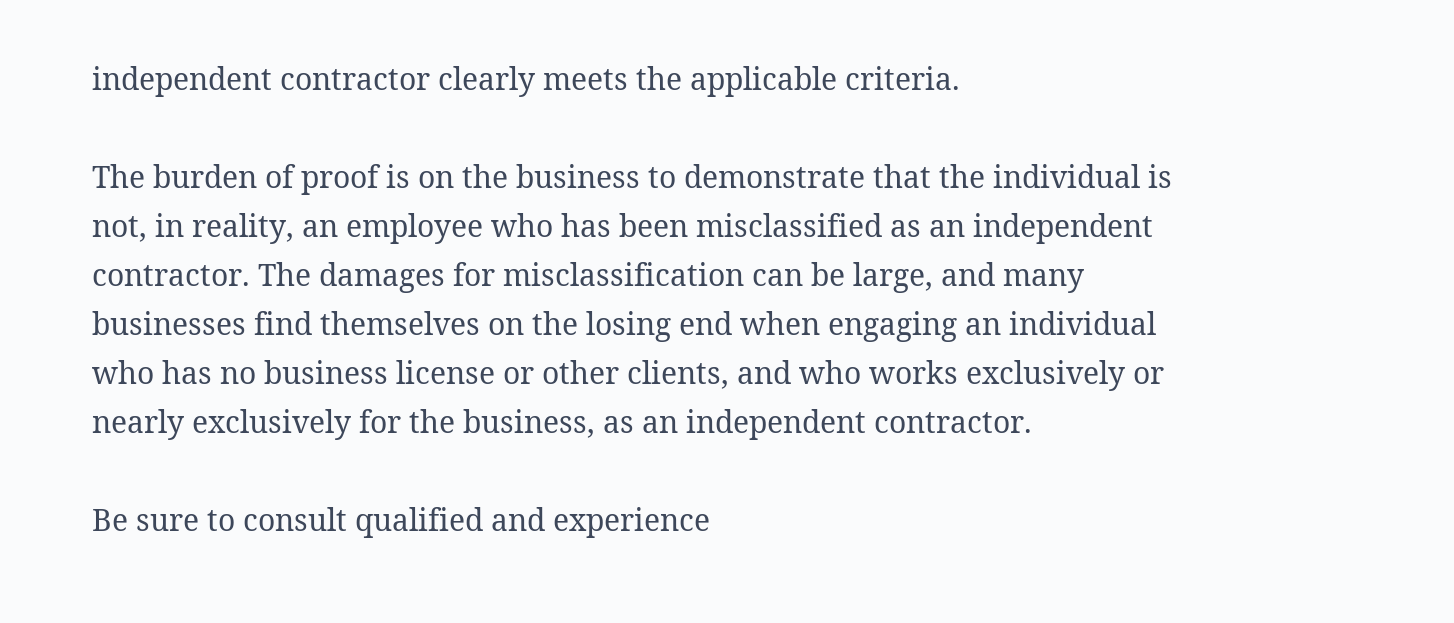independent contractor clearly meets the applicable criteria.

The burden of proof is on the business to demonstrate that the individual is not, in reality, an employee who has been misclassified as an independent contractor. The damages for misclassification can be large, and many businesses find themselves on the losing end when engaging an individual who has no business license or other clients, and who works exclusively or nearly exclusively for the business, as an independent contractor.

Be sure to consult qualified and experience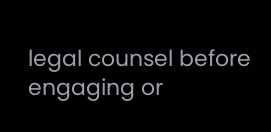legal counsel before engaging or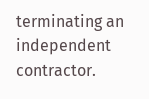terminating an independent contractor.